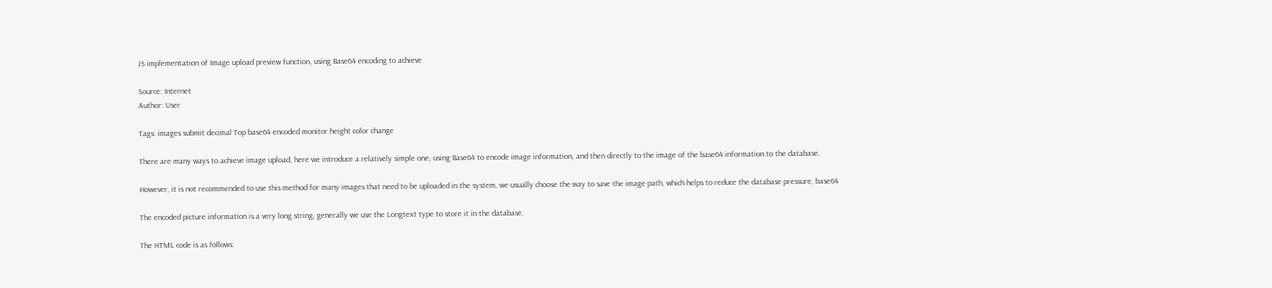JS implementation of Image upload preview function, using Base64 encoding to achieve

Source: Internet
Author: User

Tags: images submit decimal Top base64 encoded monitor height color change

There are many ways to achieve image upload, here we introduce a relatively simple one, using Base64 to encode image information, and then directly to the image of the base64 information to the database.

However, it is not recommended to use this method for many images that need to be uploaded in the system, we usually choose the way to save the image path, which helps to reduce the database pressure, base64

The encoded picture information is a very long string, generally we use the Longtext type to store it in the database.

The HTML code is as follows: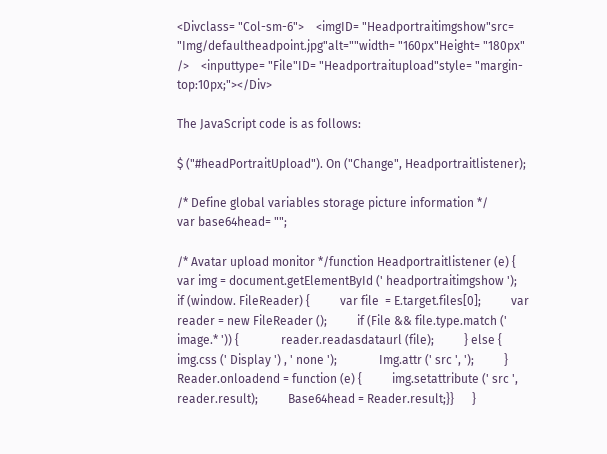<Divclass= "Col-sm-6">    <imgID= "Headportraitimgshow"src= "Img/defaultheadpoint.jpg"alt=""width= "160px"Height= "180px" />    <inputtype= "File"ID= "Headportraitupload"style= "margin-top:10px;"></Div>

The JavaScript code is as follows:

$ ("#headPortraitUpload"). On ("Change", Headportraitlistener);

/* Define global variables storage picture information */
var base64head= "";

/* Avatar upload monitor */function Headportraitlistener (e) {    var img = document.getElementById (' headportraitimgshow ');      if (window. FileReader) {          var file  = E.target.files[0];          var reader = new FileReader ();          if (File && file.type.match (' image.* ')) {              reader.readasdataurl (file);          } else {              img.css (' Display ') , ' none ');              Img.attr (' src ', ');          }          Reader.onloadend = function (e) {          img.setattribute (' src ', reader.result);          Base64head = Reader.result;}}      }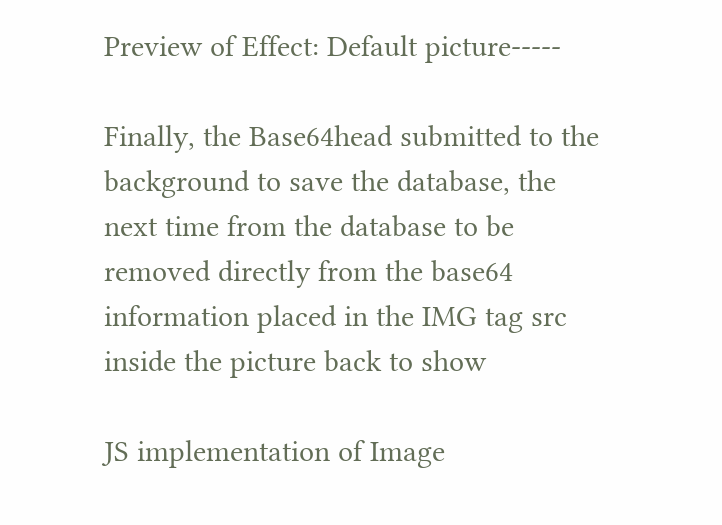Preview of Effect: Default picture-----

Finally, the Base64head submitted to the background to save the database, the next time from the database to be removed directly from the base64 information placed in the IMG tag src inside the picture back to show

JS implementation of Image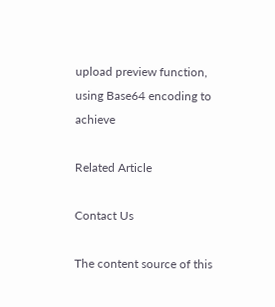upload preview function, using Base64 encoding to achieve

Related Article

Contact Us

The content source of this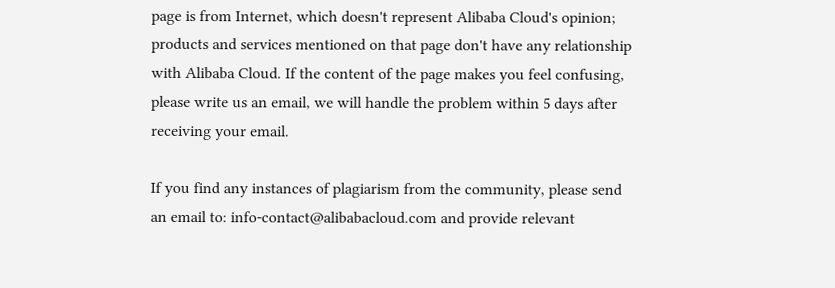page is from Internet, which doesn't represent Alibaba Cloud's opinion; products and services mentioned on that page don't have any relationship with Alibaba Cloud. If the content of the page makes you feel confusing, please write us an email, we will handle the problem within 5 days after receiving your email.

If you find any instances of plagiarism from the community, please send an email to: info-contact@alibabacloud.com and provide relevant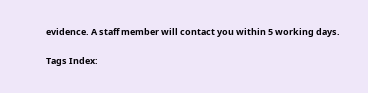evidence. A staff member will contact you within 5 working days.

Tags Index: